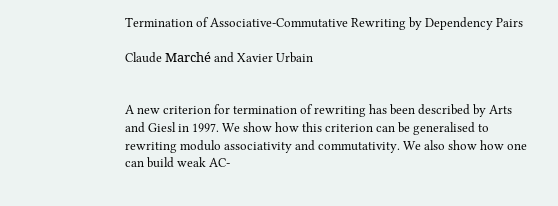Termination of Associative-Commutative Rewriting by Dependency Pairs

Claude Marché and Xavier Urbain


A new criterion for termination of rewriting has been described by Arts and Giesl in 1997. We show how this criterion can be generalised to rewriting modulo associativity and commutativity. We also show how one can build weak AC-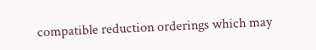compatible reduction orderings which may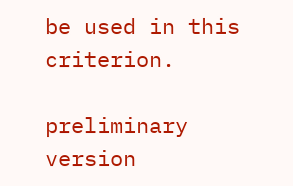be used in this criterion.

preliminary version